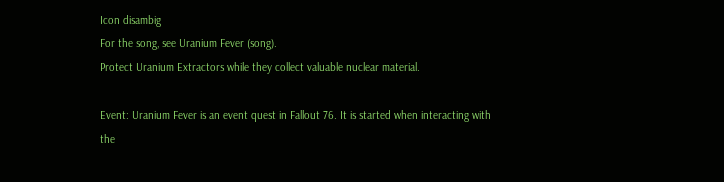Icon disambig
For the song, see Uranium Fever (song).
Protect Uranium Extractors while they collect valuable nuclear material.

Event: Uranium Fever is an event quest in Fallout 76. It is started when interacting with the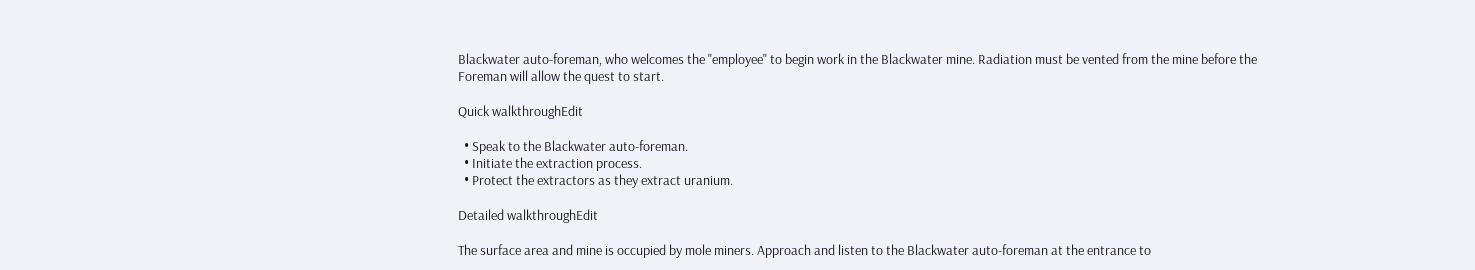Blackwater auto-foreman, who welcomes the "employee" to begin work in the Blackwater mine. Radiation must be vented from the mine before the Foreman will allow the quest to start.

Quick walkthroughEdit

  • Speak to the Blackwater auto-foreman.
  • Initiate the extraction process.
  • Protect the extractors as they extract uranium.

Detailed walkthroughEdit

The surface area and mine is occupied by mole miners. Approach and listen to the Blackwater auto-foreman at the entrance to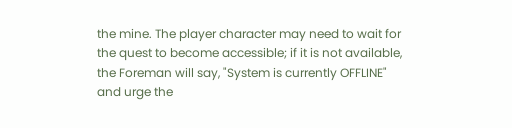the mine. The player character may need to wait for the quest to become accessible; if it is not available, the Foreman will say, "System is currently OFFLINE" and urge the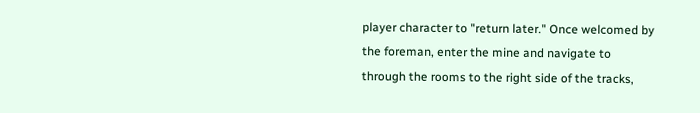player character to "return later." Once welcomed by the foreman, enter the mine and navigate to through the rooms to the right side of the tracks,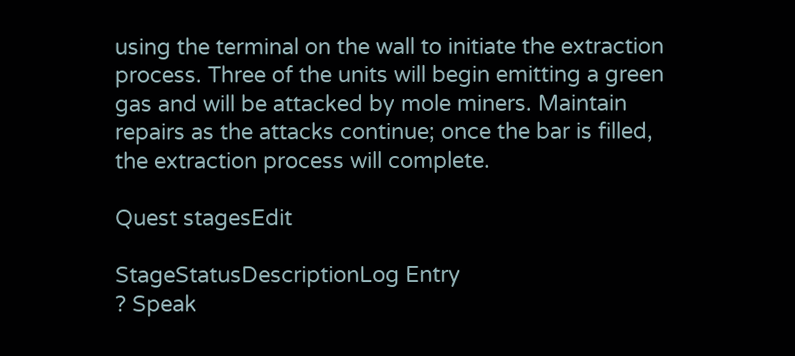using the terminal on the wall to initiate the extraction process. Three of the units will begin emitting a green gas and will be attacked by mole miners. Maintain repairs as the attacks continue; once the bar is filled, the extraction process will complete.

Quest stagesEdit

StageStatusDescriptionLog Entry
? Speak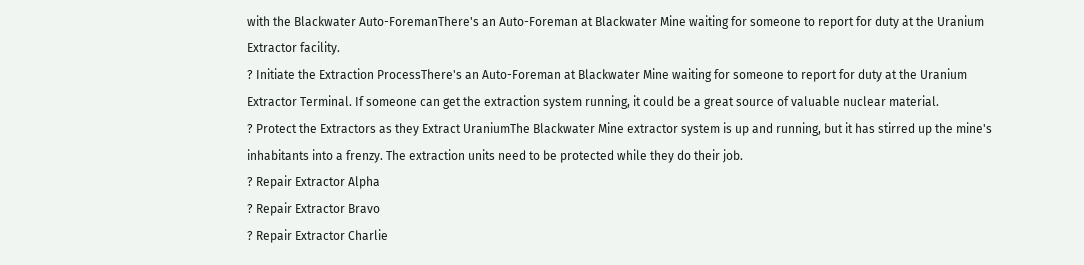with the Blackwater Auto-ForemanThere's an Auto-Foreman at Blackwater Mine waiting for someone to report for duty at the Uranium Extractor facility.
? Initiate the Extraction ProcessThere's an Auto-Foreman at Blackwater Mine waiting for someone to report for duty at the Uranium Extractor Terminal. If someone can get the extraction system running, it could be a great source of valuable nuclear material.
? Protect the Extractors as they Extract UraniumThe Blackwater Mine extractor system is up and running, but it has stirred up the mine's inhabitants into a frenzy. The extraction units need to be protected while they do their job.
? Repair Extractor Alpha
? Repair Extractor Bravo
? Repair Extractor Charlie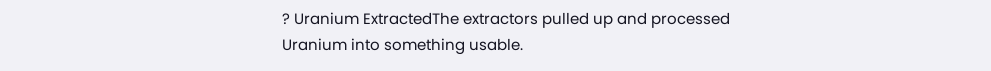? Uranium ExtractedThe extractors pulled up and processed Uranium into something usable.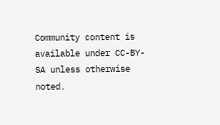Community content is available under CC-BY-SA unless otherwise noted.